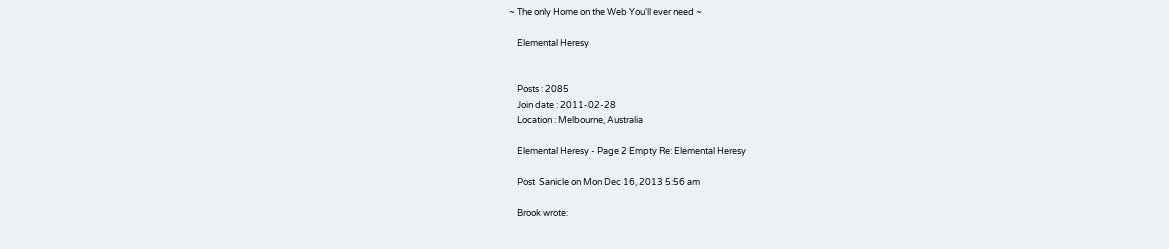~ The only Home on the Web You'll ever need ~

    Elemental Heresy


    Posts : 2085
    Join date : 2011-02-28
    Location : Melbourne, Australia

    Elemental Heresy - Page 2 Empty Re: Elemental Heresy

    Post  Sanicle on Mon Dec 16, 2013 5:56 am

    Brook wrote: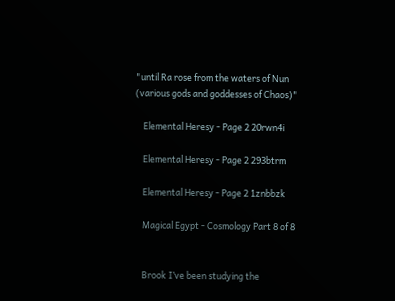"until Ra rose from the waters of Nun (various gods and goddesses of Chaos)"

    Elemental Heresy - Page 2 20rwn4i

    Elemental Heresy - Page 2 293btrm

    Elemental Heresy - Page 2 1znbbzk

    Magical Egypt - Cosmology Part 8 of 8


    Brook I’ve been studying the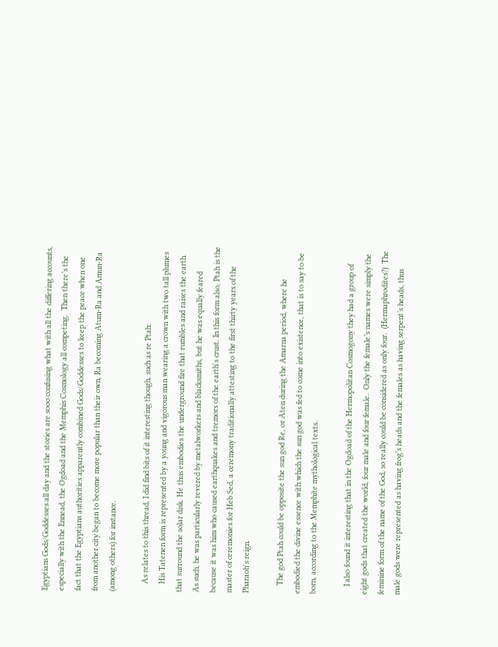Egyptians Gods/Goddesses all day and the stories are sooo confusing what with all the differing accounts, especially with the Ennead, the Ogdoad and the Memphis Cosmology all competing.  Then there’s the fact that the Egyptians authorities apparently combined Gods/Goddesses to keep the peace when one from another city began to become more popular than their own, Ra becoming Atum-Ra and Amun-Ra (among others) for instance.

    As relates to this thread, I did find bits of it interesting though, such as re Ptah:
    His Tatenen form is represented by a young and vigorous man wearing a crown with two tall plumes that surround the solar disk. He thus embodies the underground fire that rumbles and raises the earth. As such, he was particularly revered by metalworkers and blacksmiths, but he was equally feared because it was him who caused earthquakes and tremors of the earth's crust. In this form also, Ptah is the master of ceremonies for Heb Sed, a ceremony traditionally attesting to the first thirty years of the Pharaoh's reign.

    The god Ptah could be opposite the sun god Re, or Aten during the Amarna period, where he embodied the divine essence with which the sun god was fed to come into existence, that is to say to be born, according to the Memphite mythological texts.

    I also found it interesting that in the Ogdoad of the Hermopolitan Cosmogony they had a group of eight gods that created the world, four male and four female.  Only the female’s names were simply the feminine form of the name of the God, so really could be considered as only four.  (Hermaphrodites?)  The male gods were represented as having frog’s heads and the females as having serpent’s heads, thus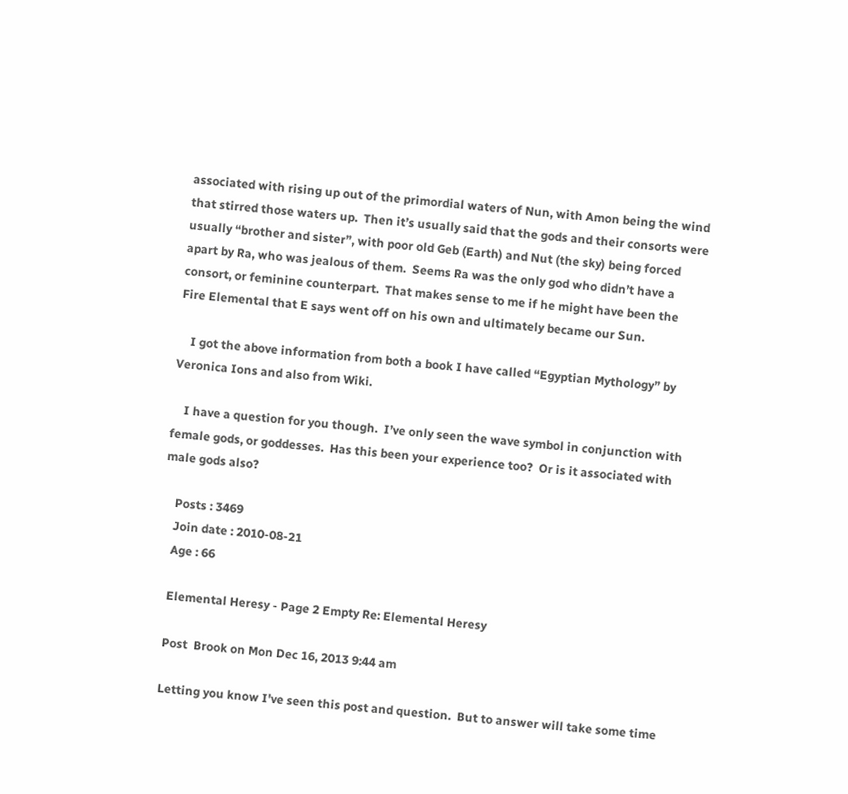associated with rising up out of the primordial waters of Nun, with Amon being the wind that stirred those waters up.  Then it’s usually said that the gods and their consorts were usually “brother and sister”, with poor old Geb (Earth) and Nut (the sky) being forced apart by Ra, who was jealous of them.  Seems Ra was the only god who didn’t have a consort, or feminine counterpart.  That makes sense to me if he might have been the Fire Elemental that E says went off on his own and ultimately became our Sun.

    I got the above information from both a book I have called “Egyptian Mythology” by Veronica Ions and also from Wiki.

    I have a question for you though.  I’ve only seen the wave symbol in conjunction with female gods, or goddesses.  Has this been your experience too?  Or is it associated with male gods also?

    Posts : 3469
    Join date : 2010-08-21
    Age : 66

    Elemental Heresy - Page 2 Empty Re: Elemental Heresy

    Post  Brook on Mon Dec 16, 2013 9:44 am

    Letting you know I've seen this post and question.  But to answer will take some time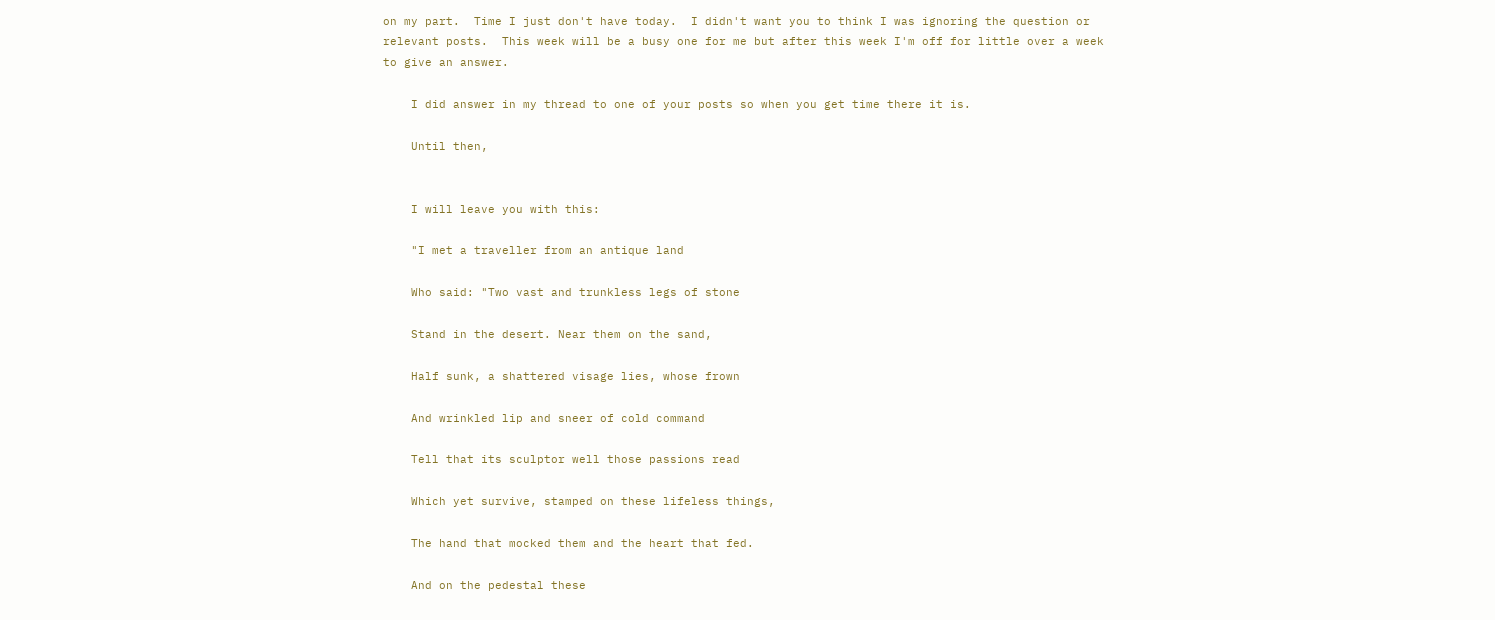on my part.  Time I just don't have today.  I didn't want you to think I was ignoring the question or relevant posts.  This week will be a busy one for me but after this week I'm off for little over a week to give an answer.

    I did answer in my thread to one of your posts so when you get time there it is.

    Until then,


    I will leave you with this:

    "I met a traveller from an antique land

    Who said: "Two vast and trunkless legs of stone

    Stand in the desert. Near them on the sand,

    Half sunk, a shattered visage lies, whose frown

    And wrinkled lip and sneer of cold command

    Tell that its sculptor well those passions read

    Which yet survive, stamped on these lifeless things,

    The hand that mocked them and the heart that fed.

    And on the pedestal these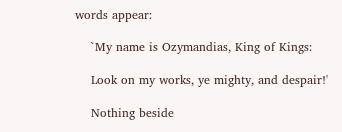words appear:

    `My name is Ozymandias, King of Kings:

    Look on my works, ye mighty, and despair!'

    Nothing beside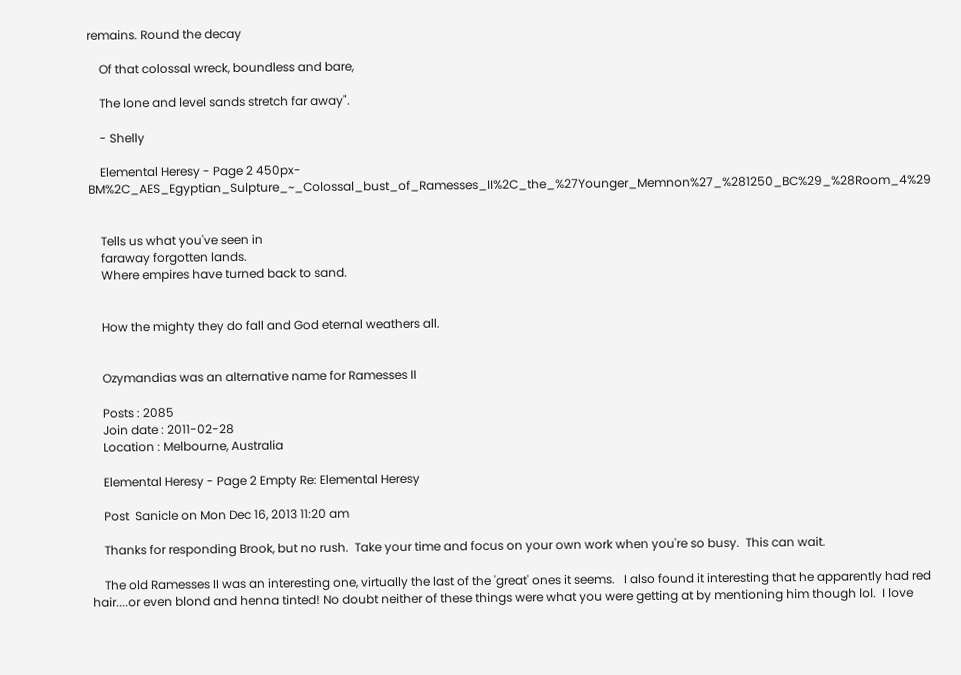remains. Round the decay

    Of that colossal wreck, boundless and bare,

    The lone and level sands stretch far away".

    - Shelly

    Elemental Heresy - Page 2 450px-BM%2C_AES_Egyptian_Sulpture_~_Colossal_bust_of_Ramesses_II%2C_the_%27Younger_Memnon%27_%281250_BC%29_%28Room_4%29


    Tells us what you've seen in
    faraway forgotten lands.
    Where empires have turned back to sand.


    How the mighty they do fall and God eternal weathers all.


    Ozymandias was an alternative name for Ramesses II

    Posts : 2085
    Join date : 2011-02-28
    Location : Melbourne, Australia

    Elemental Heresy - Page 2 Empty Re: Elemental Heresy

    Post  Sanicle on Mon Dec 16, 2013 11:20 am

    Thanks for responding Brook, but no rush.  Take your time and focus on your own work when you're so busy.  This can wait.

    The old Ramesses II was an interesting one, virtually the last of the 'great' ones it seems.   I also found it interesting that he apparently had red hair....or even blond and henna tinted! No doubt neither of these things were what you were getting at by mentioning him though lol.  I love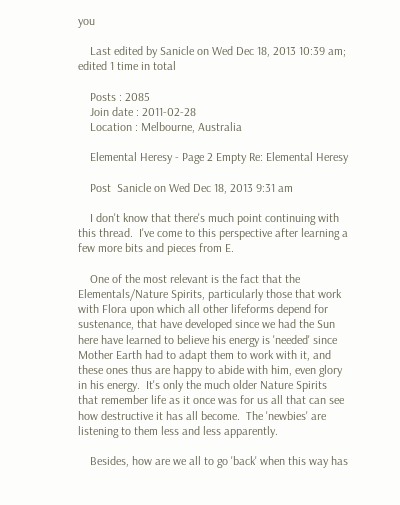you

    Last edited by Sanicle on Wed Dec 18, 2013 10:39 am; edited 1 time in total

    Posts : 2085
    Join date : 2011-02-28
    Location : Melbourne, Australia

    Elemental Heresy - Page 2 Empty Re: Elemental Heresy

    Post  Sanicle on Wed Dec 18, 2013 9:31 am

    I don't know that there's much point continuing with this thread.  I've come to this perspective after learning a few more bits and pieces from E.

    One of the most relevant is the fact that the Elementals/Nature Spirits, particularly those that work with Flora upon which all other lifeforms depend for sustenance, that have developed since we had the Sun here have learned to believe his energy is 'needed' since Mother Earth had to adapt them to work with it, and these ones thus are happy to abide with him, even glory in his energy.  It's only the much older Nature Spirits that remember life as it once was for us all that can see how destructive it has all become.  The 'newbies' are listening to them less and less apparently.

    Besides, how are we all to go 'back' when this way has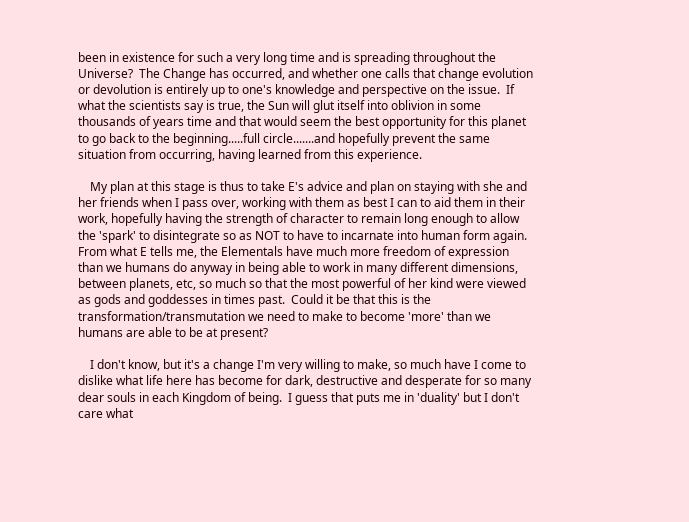been in existence for such a very long time and is spreading throughout the Universe?  The Change has occurred, and whether one calls that change evolution or devolution is entirely up to one's knowledge and perspective on the issue.  If what the scientists say is true, the Sun will glut itself into oblivion in some thousands of years time and that would seem the best opportunity for this planet to go back to the beginning.....full circle.......and hopefully prevent the same situation from occurring, having learned from this experience.

    My plan at this stage is thus to take E's advice and plan on staying with she and her friends when I pass over, working with them as best I can to aid them in their work, hopefully having the strength of character to remain long enough to allow the 'spark' to disintegrate so as NOT to have to incarnate into human form again.  From what E tells me, the Elementals have much more freedom of expression than we humans do anyway in being able to work in many different dimensions, between planets, etc, so much so that the most powerful of her kind were viewed as gods and goddesses in times past.  Could it be that this is the transformation/transmutation we need to make to become 'more' than we humans are able to be at present?

    I don't know, but it's a change I'm very willing to make, so much have I come to dislike what life here has become for dark, destructive and desperate for so many dear souls in each Kingdom of being.  I guess that puts me in 'duality' but I don't care what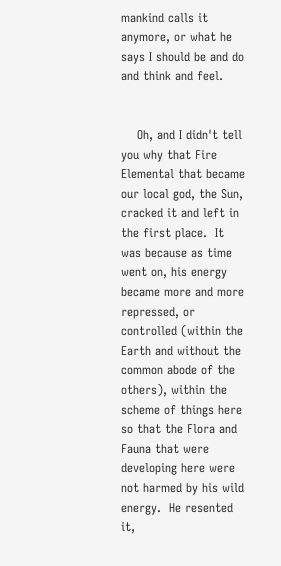mankind calls it anymore, or what he says I should be and do and think and feel.


    Oh, and I didn't tell you why that Fire Elemental that became our local god, the Sun, cracked it and left in the first place.  It was because as time went on, his energy became more and more repressed, or controlled (within the Earth and without the common abode of the others), within the scheme of things here so that the Flora and Fauna that were developing here were not harmed by his wild energy.  He resented it,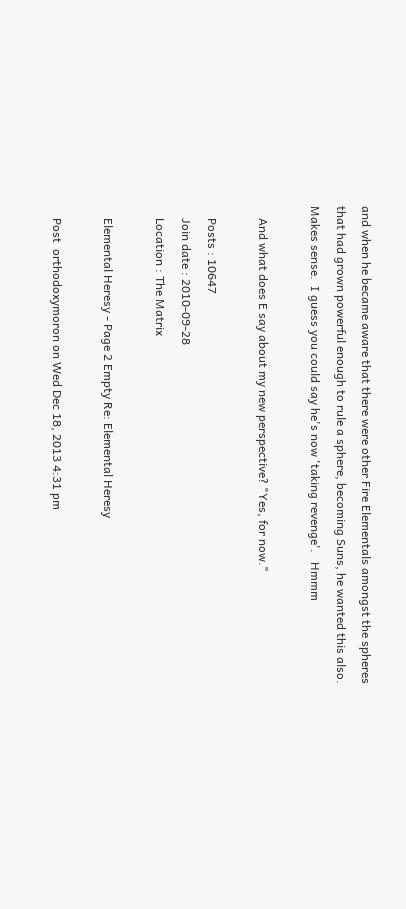and when he became aware that there were other Fire Elementals amongst the spheres that had grown powerful enough to rule a sphere, becoming Suns, he wanted this also.  Makes sense.  I guess you could say he's now 'taking revenge'.   Hmmm

    And what does E say about my new perspective? "Yes, for now."

    Posts : 10647
    Join date : 2010-09-28
    Location : The Matrix

    Elemental Heresy - Page 2 Empty Re: Elemental Heresy

    Post  orthodoxymoron on Wed Dec 18, 2013 4:31 pm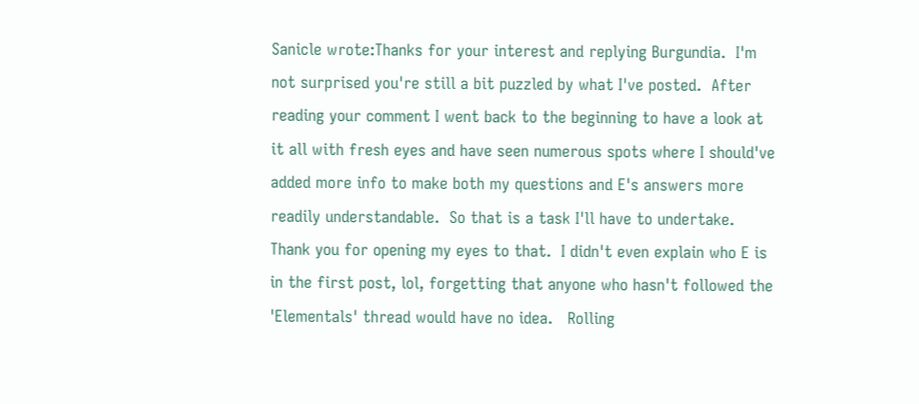Sanicle wrote:Thanks for your interest and replying Burgundia.  I'm not surprised you're still a bit puzzled by what I've posted.  After reading your comment I went back to the beginning to have a look at it all with fresh eyes and have seen numerous spots where I should've added more info to make both my questions and E's answers more readily understandable.  So that is a task I'll have to undertake.  Thank you for opening my eyes to that.  I didn't even explain who E is in the first post, lol, forgetting that anyone who hasn't followed the 'Elementals' thread would have no idea.   Rolling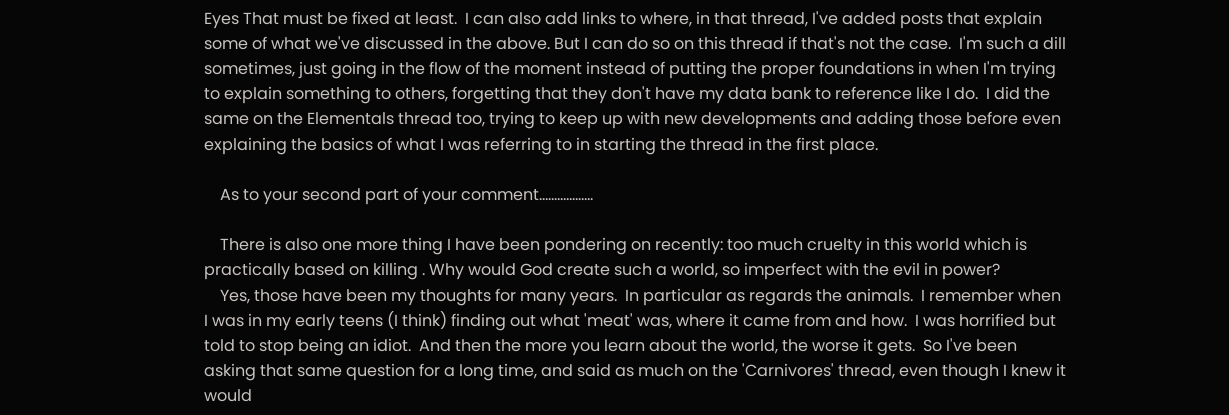Eyes That must be fixed at least.  I can also add links to where, in that thread, I've added posts that explain some of what we've discussed in the above. But I can do so on this thread if that's not the case.  I'm such a dill sometimes, just going in the flow of the moment instead of putting the proper foundations in when I'm trying to explain something to others, forgetting that they don't have my data bank to reference like I do.  I did the same on the Elementals thread too, trying to keep up with new developments and adding those before even explaining the basics of what I was referring to in starting the thread in the first place.

    As to your second part of your comment..................

    There is also one more thing I have been pondering on recently: too much cruelty in this world which is practically based on killing . Why would God create such a world, so imperfect with the evil in power?
    Yes, those have been my thoughts for many years.  In particular as regards the animals.  I remember when I was in my early teens (I think) finding out what 'meat' was, where it came from and how.  I was horrified but told to stop being an idiot.  And then the more you learn about the world, the worse it gets.  So I've been asking that same question for a long time, and said as much on the 'Carnivores' thread, even though I knew it would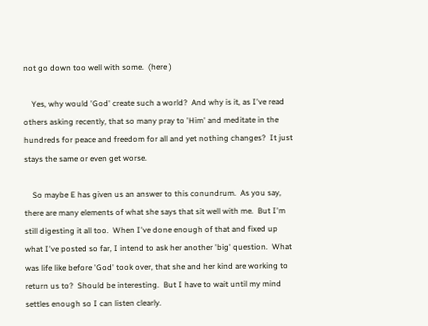not go down too well with some.  (here )

    Yes, why would 'God' create such a world?  And why is it, as I've read others asking recently, that so many pray to 'Him' and meditate in the hundreds for peace and freedom for all and yet nothing changes?  It just stays the same or even get worse.

    So maybe E has given us an answer to this conundrum.  As you say, there are many elements of what she says that sit well with me.  But I'm still digesting it all too.  When I've done enough of that and fixed up what I've posted so far, I intend to ask her another 'big' question.  What was life like before 'God' took over, that she and her kind are working to return us to?  Should be interesting.  But I have to wait until my mind settles enough so I can listen clearly.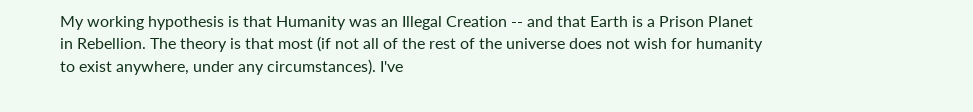My working hypothesis is that Humanity was an Illegal Creation -- and that Earth is a Prison Planet in Rebellion. The theory is that most (if not all of the rest of the universe does not wish for humanity to exist anywhere, under any circumstances). I've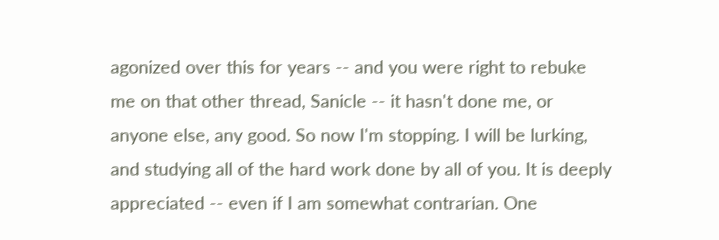agonized over this for years -- and you were right to rebuke me on that other thread, Sanicle -- it hasn't done me, or anyone else, any good. So now I'm stopping. I will be lurking, and studying all of the hard work done by all of you. It is deeply appreciated -- even if I am somewhat contrarian. One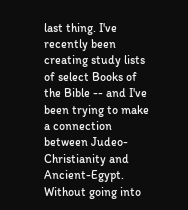last thing. I've recently been creating study lists of select Books of the Bible -- and I've been trying to make a connection between Judeo-Christianity and Ancient-Egypt. Without going into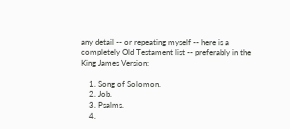any detail -- or repeating myself -- here is a completely Old Testament list -- preferably in the King James Version:

    1. Song of Solomon.
    2. Job.
    3. Psalms.
    4.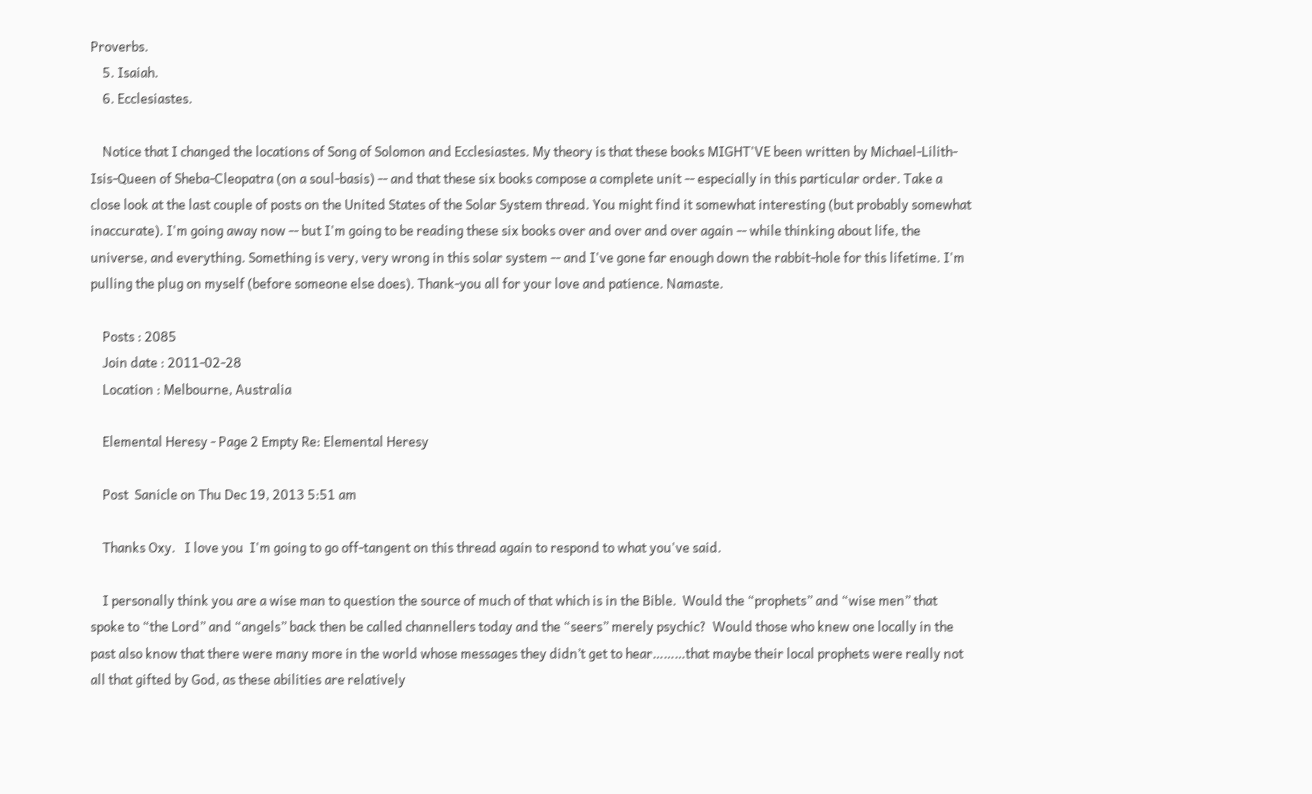Proverbs.
    5. Isaiah.
    6. Ecclesiastes.

    Notice that I changed the locations of Song of Solomon and Ecclesiastes. My theory is that these books MIGHT'VE been written by Michael-Lilith-Isis-Queen of Sheba-Cleopatra (on a soul-basis) -- and that these six books compose a complete unit -- especially in this particular order. Take a close look at the last couple of posts on the United States of the Solar System thread. You might find it somewhat interesting (but probably somewhat inaccurate). I'm going away now -- but I'm going to be reading these six books over and over and over again -- while thinking about life, the universe, and everything. Something is very, very wrong in this solar system -- and I've gone far enough down the rabbit-hole for this lifetime. I'm pulling the plug on myself (before someone else does). Thank-you all for your love and patience. Namaste.

    Posts : 2085
    Join date : 2011-02-28
    Location : Melbourne, Australia

    Elemental Heresy - Page 2 Empty Re: Elemental Heresy

    Post  Sanicle on Thu Dec 19, 2013 5:51 am

    Thanks Oxy.   I love you  I'm going to go off-tangent on this thread again to respond to what you've said.

    I personally think you are a wise man to question the source of much of that which is in the Bible.  Would the “prophets” and “wise men” that spoke to “the Lord” and “angels” back then be called channellers today and the “seers” merely psychic?  Would those who knew one locally in the past also know that there were many more in the world whose messages they didn’t get to hear………that maybe their local prophets were really not all that gifted by God, as these abilities are relatively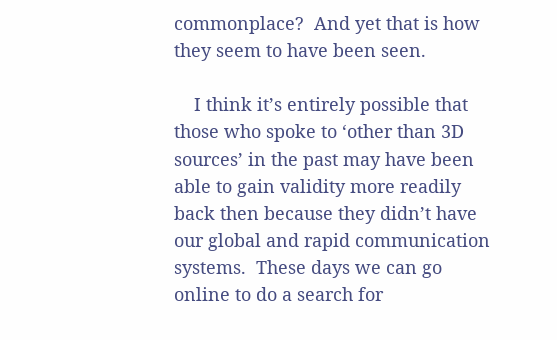commonplace?  And yet that is how they seem to have been seen.

    I think it’s entirely possible that those who spoke to ‘other than 3D sources’ in the past may have been able to gain validity more readily back then because they didn’t have our global and rapid communication systems.  These days we can go online to do a search for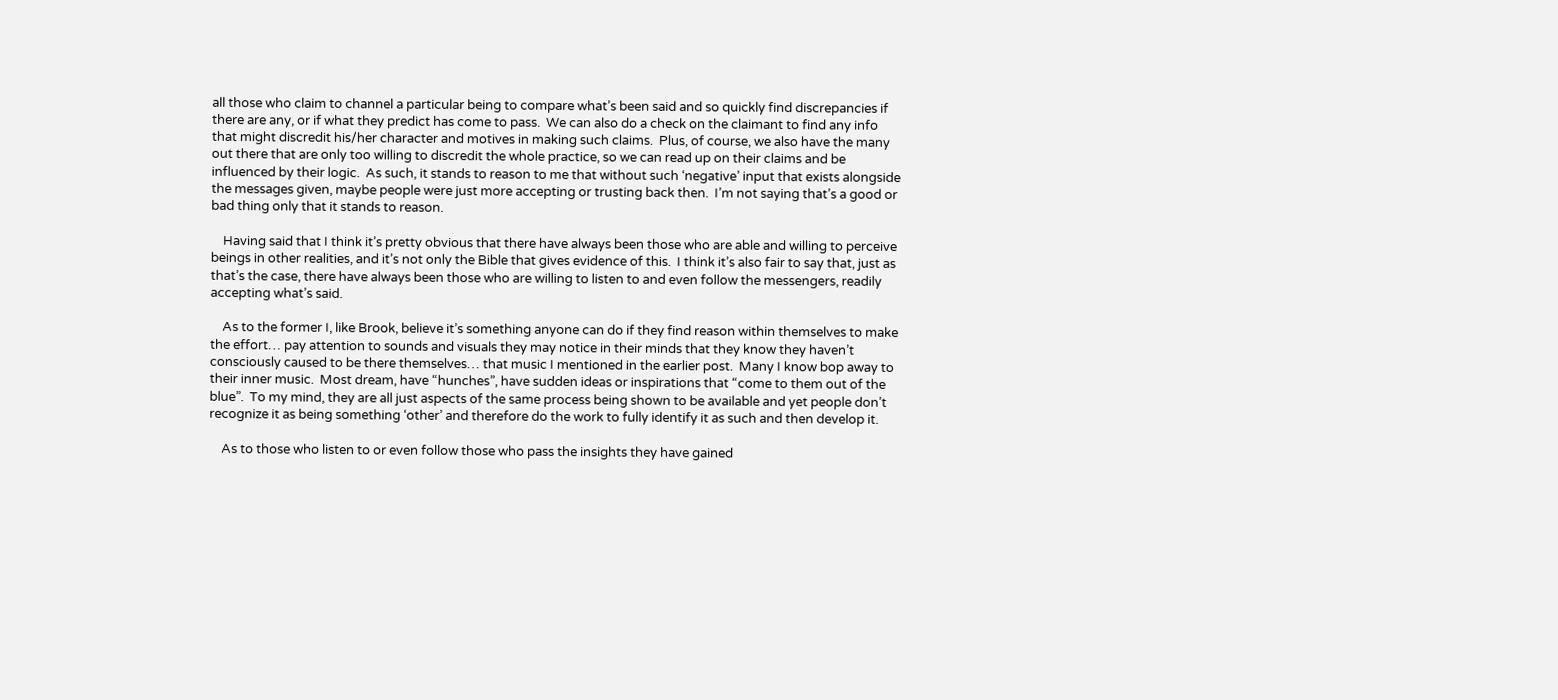all those who claim to channel a particular being to compare what’s been said and so quickly find discrepancies if there are any, or if what they predict has come to pass.  We can also do a check on the claimant to find any info that might discredit his/her character and motives in making such claims.  Plus, of course, we also have the many out there that are only too willing to discredit the whole practice, so we can read up on their claims and be influenced by their logic.  As such, it stands to reason to me that without such ‘negative’ input that exists alongside the messages given, maybe people were just more accepting or trusting back then.  I’m not saying that’s a good or bad thing only that it stands to reason.

    Having said that I think it’s pretty obvious that there have always been those who are able and willing to perceive beings in other realities, and it’s not only the Bible that gives evidence of this.  I think it’s also fair to say that, just as that’s the case, there have always been those who are willing to listen to and even follow the messengers, readily accepting what’s said.

    As to the former I, like Brook, believe it’s something anyone can do if they find reason within themselves to make the effort… pay attention to sounds and visuals they may notice in their minds that they know they haven’t consciously caused to be there themselves… that music I mentioned in the earlier post.  Many I know bop away to their inner music.  Most dream, have “hunches”, have sudden ideas or inspirations that “come to them out of the blue”.  To my mind, they are all just aspects of the same process being shown to be available and yet people don’t recognize it as being something ‘other’ and therefore do the work to fully identify it as such and then develop it.

    As to those who listen to or even follow those who pass the insights they have gained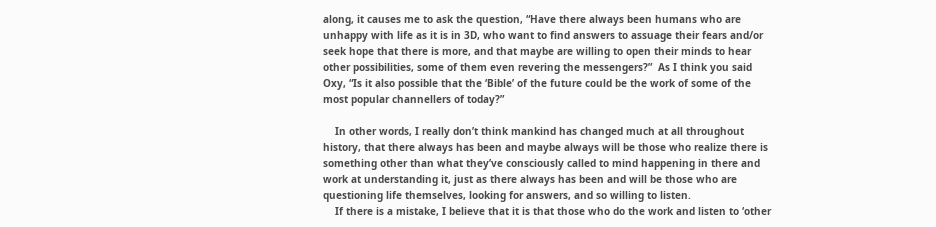along, it causes me to ask the question, “Have there always been humans who are unhappy with life as it is in 3D, who want to find answers to assuage their fears and/or seek hope that there is more, and that maybe are willing to open their minds to hear other possibilities, some of them even revering the messengers?”  As I think you said Oxy, “Is it also possible that the ‘Bible’ of the future could be the work of some of the most popular channellers of today?”

    In other words, I really don’t think mankind has changed much at all throughout history, that there always has been and maybe always will be those who realize there is something other than what they’ve consciously called to mind happening in there and work at understanding it, just as there always has been and will be those who are questioning life themselves, looking for answers, and so willing to listen.
    If there is a mistake, I believe that it is that those who do the work and listen to ‘other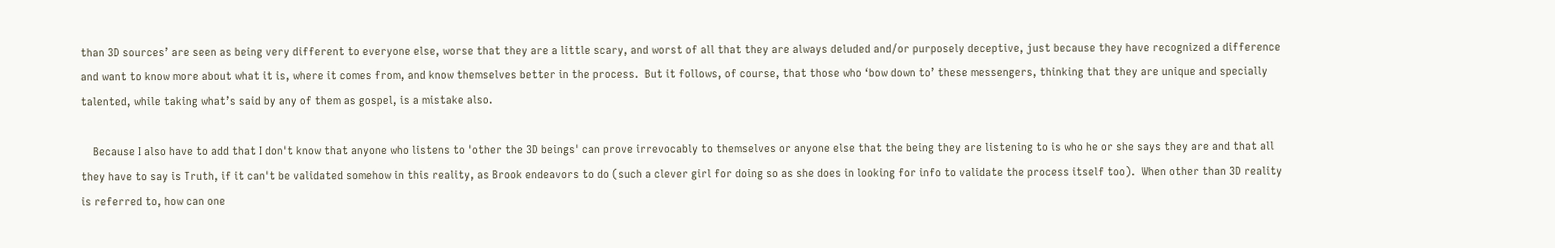than 3D sources’ are seen as being very different to everyone else, worse that they are a little scary, and worst of all that they are always deluded and/or purposely deceptive, just because they have recognized a difference and want to know more about what it is, where it comes from, and know themselves better in the process.  But it follows, of course, that those who ‘bow down to’ these messengers, thinking that they are unique and specially talented, while taking what’s said by any of them as gospel, is a mistake also.

    Because I also have to add that I don't know that anyone who listens to 'other the 3D beings' can prove irrevocably to themselves or anyone else that the being they are listening to is who he or she says they are and that all they have to say is Truth, if it can't be validated somehow in this reality, as Brook endeavors to do (such a clever girl for doing so as she does in looking for info to validate the process itself too).  When other than 3D reality is referred to, how can one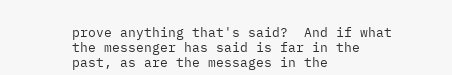prove anything that's said?  And if what the messenger has said is far in the past, as are the messages in the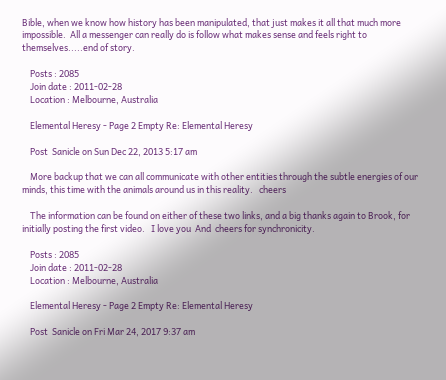Bible, when we know how history has been manipulated, that just makes it all that much more impossible.  All a messenger can really do is follow what makes sense and feels right to themselves.....end of story.

    Posts : 2085
    Join date : 2011-02-28
    Location : Melbourne, Australia

    Elemental Heresy - Page 2 Empty Re: Elemental Heresy

    Post  Sanicle on Sun Dec 22, 2013 5:17 am

    More backup that we can all communicate with other entities through the subtle energies of our minds, this time with the animals around us in this reality.   cheers

    The information can be found on either of these two links, and a big thanks again to Brook, for initially posting the first video.   I love you  And  cheers for synchronicity.

    Posts : 2085
    Join date : 2011-02-28
    Location : Melbourne, Australia

    Elemental Heresy - Page 2 Empty Re: Elemental Heresy

    Post  Sanicle on Fri Mar 24, 2017 9:37 am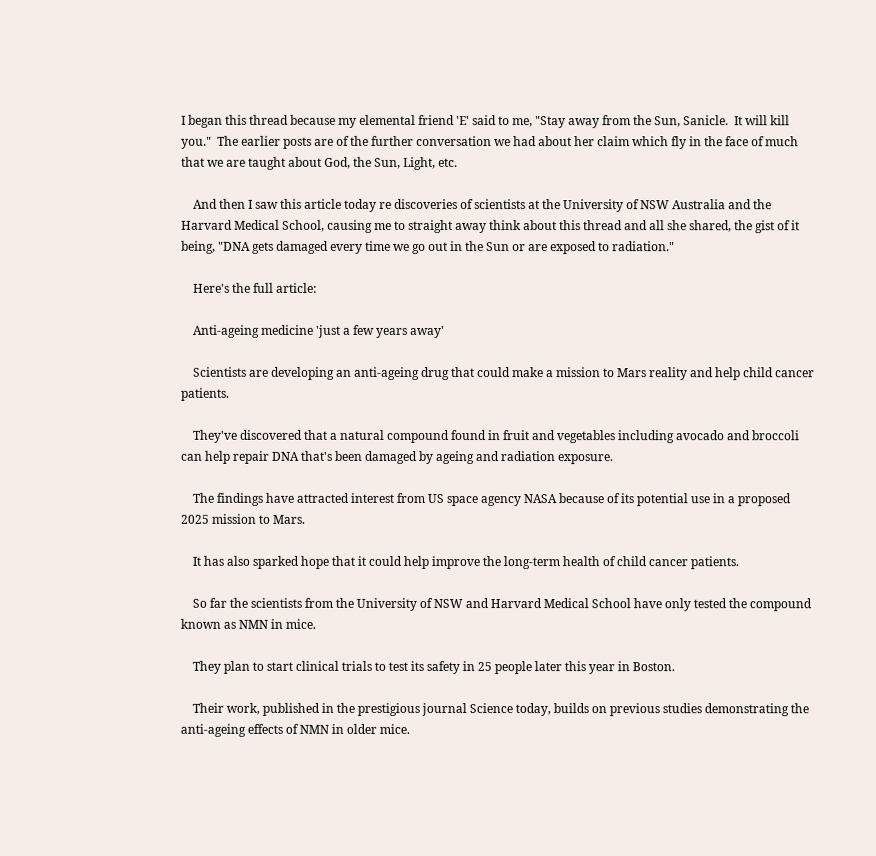I began this thread because my elemental friend 'E' said to me, "Stay away from the Sun, Sanicle.  It will kill you."  The earlier posts are of the further conversation we had about her claim which fly in the face of much that we are taught about God, the Sun, Light, etc.

    And then I saw this article today re discoveries of scientists at the University of NSW Australia and the Harvard Medical School, causing me to straight away think about this thread and all she shared, the gist of it being, "DNA gets damaged every time we go out in the Sun or are exposed to radiation."

    Here's the full article:

    Anti-ageing medicine 'just a few years away'

    Scientists are developing an anti-ageing drug that could make a mission to Mars reality and help child cancer patients.

    They've discovered that a natural compound found in fruit and vegetables including avocado and broccoli can help repair DNA that's been damaged by ageing and radiation exposure.

    The findings have attracted interest from US space agency NASA because of its potential use in a proposed 2025 mission to Mars.

    It has also sparked hope that it could help improve the long-term health of child cancer patients.

    So far the scientists from the University of NSW and Harvard Medical School have only tested the compound known as NMN in mice.

    They plan to start clinical trials to test its safety in 25 people later this year in Boston.

    Their work, published in the prestigious journal Science today, builds on previous studies demonstrating the anti-ageing effects of NMN in older mice.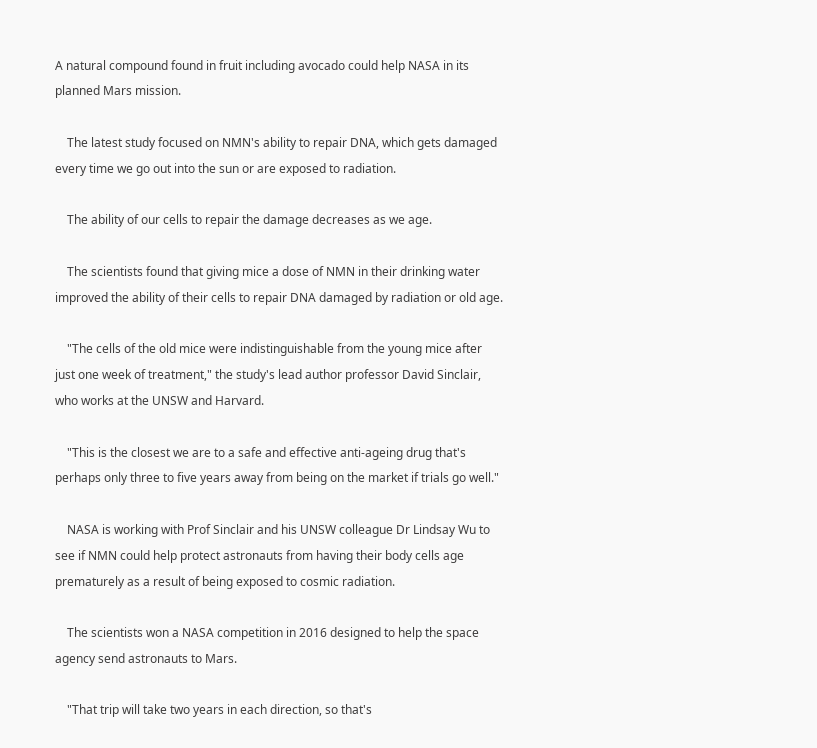A natural compound found in fruit including avocado could help NASA in its planned Mars mission.

    The latest study focused on NMN's ability to repair DNA, which gets damaged every time we go out into the sun or are exposed to radiation.

    The ability of our cells to repair the damage decreases as we age.

    The scientists found that giving mice a dose of NMN in their drinking water improved the ability of their cells to repair DNA damaged by radiation or old age.

    "The cells of the old mice were indistinguishable from the young mice after just one week of treatment," the study's lead author professor David Sinclair, who works at the UNSW and Harvard.

    "This is the closest we are to a safe and effective anti-ageing drug that's perhaps only three to five years away from being on the market if trials go well."

    NASA is working with Prof Sinclair and his UNSW colleague Dr Lindsay Wu to see if NMN could help protect astronauts from having their body cells age prematurely as a result of being exposed to cosmic radiation.

    The scientists won a NASA competition in 2016 designed to help the space agency send astronauts to Mars.

    "That trip will take two years in each direction, so that's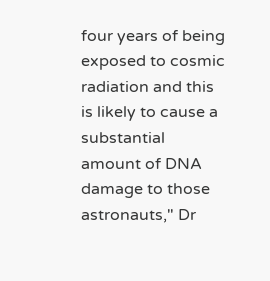four years of being exposed to cosmic radiation and this is likely to cause a substantial amount of DNA damage to those astronauts," Dr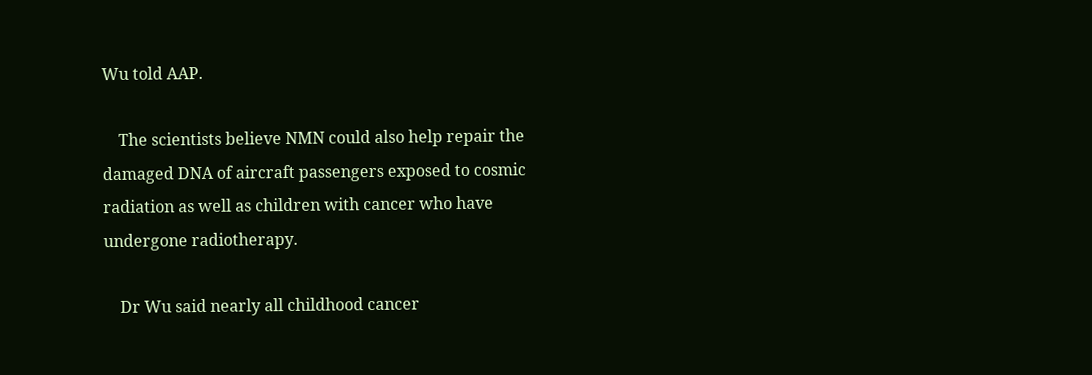Wu told AAP.

    The scientists believe NMN could also help repair the damaged DNA of aircraft passengers exposed to cosmic radiation as well as children with cancer who have undergone radiotherapy.

    Dr Wu said nearly all childhood cancer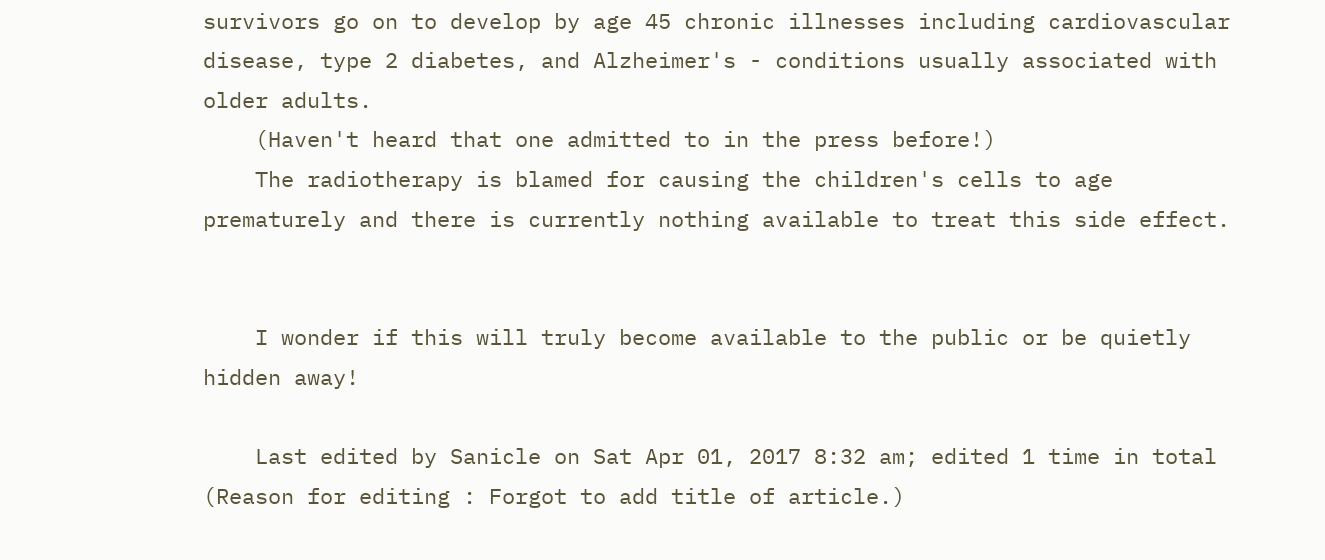survivors go on to develop by age 45 chronic illnesses including cardiovascular disease, type 2 diabetes, and Alzheimer's - conditions usually associated with older adults.
    (Haven't heard that one admitted to in the press before!)
    The radiotherapy is blamed for causing the children's cells to age prematurely and there is currently nothing available to treat this side effect.


    I wonder if this will truly become available to the public or be quietly hidden away!

    Last edited by Sanicle on Sat Apr 01, 2017 8:32 am; edited 1 time in total (Reason for editing : Forgot to add title of article.)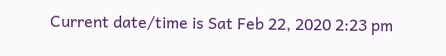Current date/time is Sat Feb 22, 2020 2:23 pm